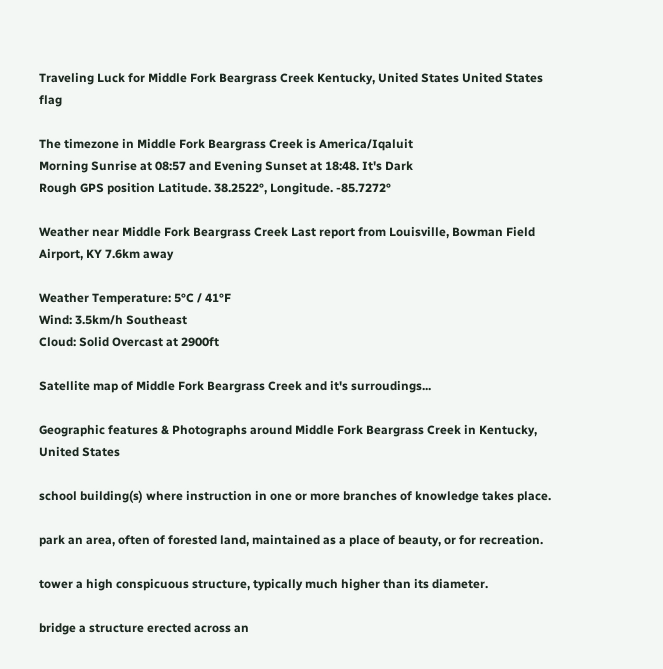Traveling Luck for Middle Fork Beargrass Creek Kentucky, United States United States flag

The timezone in Middle Fork Beargrass Creek is America/Iqaluit
Morning Sunrise at 08:57 and Evening Sunset at 18:48. It's Dark
Rough GPS position Latitude. 38.2522°, Longitude. -85.7272°

Weather near Middle Fork Beargrass Creek Last report from Louisville, Bowman Field Airport, KY 7.6km away

Weather Temperature: 5°C / 41°F
Wind: 3.5km/h Southeast
Cloud: Solid Overcast at 2900ft

Satellite map of Middle Fork Beargrass Creek and it's surroudings...

Geographic features & Photographs around Middle Fork Beargrass Creek in Kentucky, United States

school building(s) where instruction in one or more branches of knowledge takes place.

park an area, often of forested land, maintained as a place of beauty, or for recreation.

tower a high conspicuous structure, typically much higher than its diameter.

bridge a structure erected across an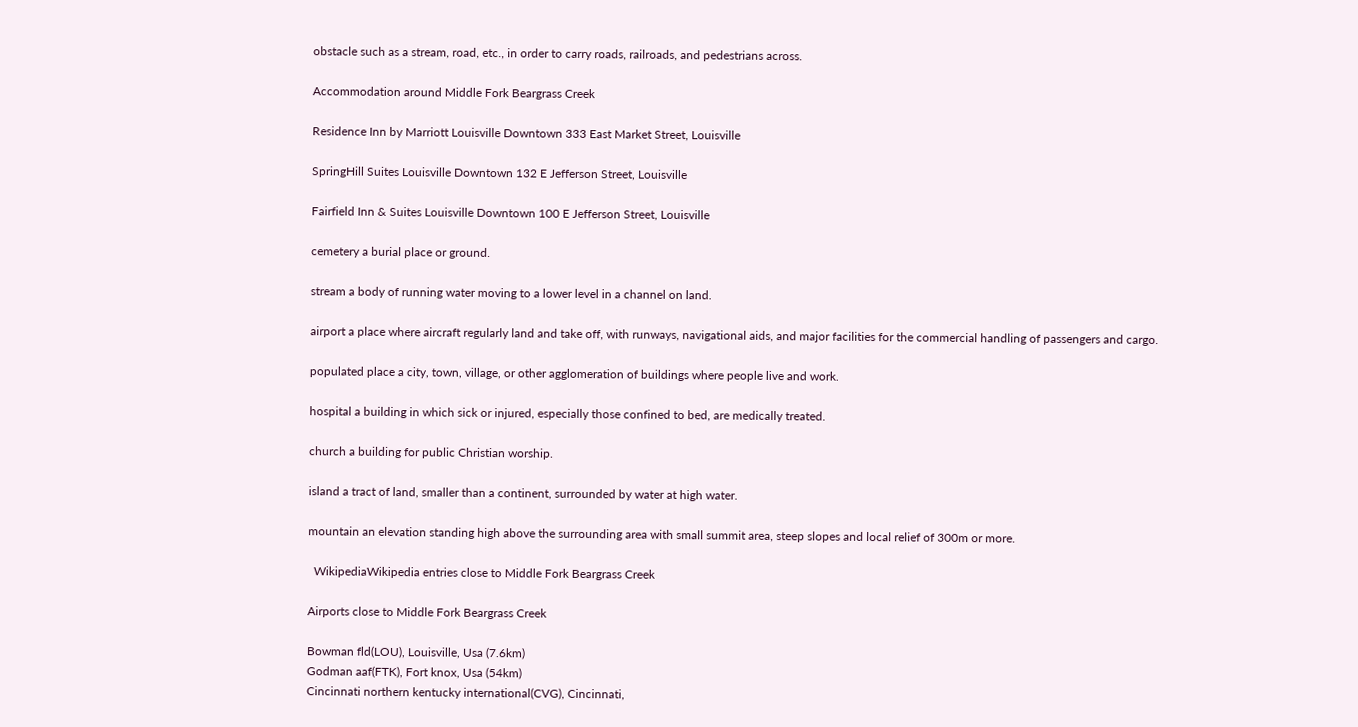obstacle such as a stream, road, etc., in order to carry roads, railroads, and pedestrians across.

Accommodation around Middle Fork Beargrass Creek

Residence Inn by Marriott Louisville Downtown 333 East Market Street, Louisville

SpringHill Suites Louisville Downtown 132 E Jefferson Street, Louisville

Fairfield Inn & Suites Louisville Downtown 100 E Jefferson Street, Louisville

cemetery a burial place or ground.

stream a body of running water moving to a lower level in a channel on land.

airport a place where aircraft regularly land and take off, with runways, navigational aids, and major facilities for the commercial handling of passengers and cargo.

populated place a city, town, village, or other agglomeration of buildings where people live and work.

hospital a building in which sick or injured, especially those confined to bed, are medically treated.

church a building for public Christian worship.

island a tract of land, smaller than a continent, surrounded by water at high water.

mountain an elevation standing high above the surrounding area with small summit area, steep slopes and local relief of 300m or more.

  WikipediaWikipedia entries close to Middle Fork Beargrass Creek

Airports close to Middle Fork Beargrass Creek

Bowman fld(LOU), Louisville, Usa (7.6km)
Godman aaf(FTK), Fort knox, Usa (54km)
Cincinnati northern kentucky international(CVG), Cincinnati,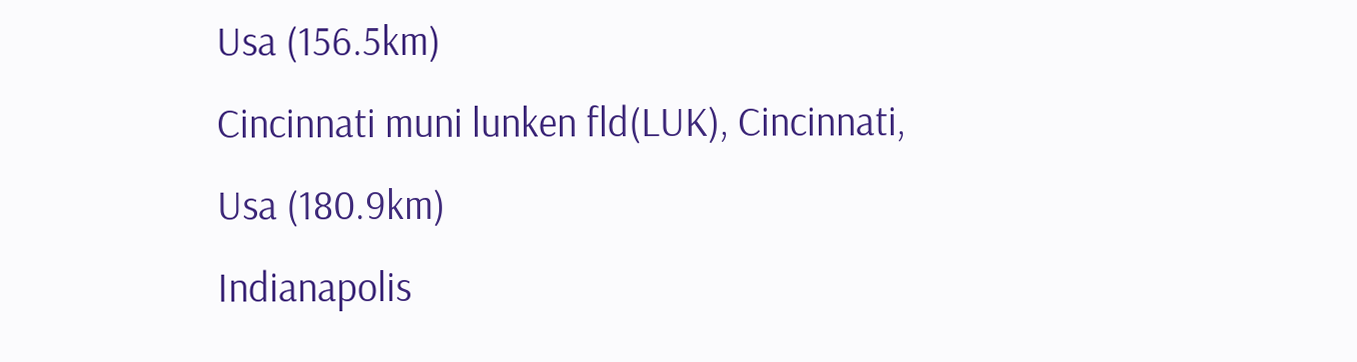Usa (156.5km)
Cincinnati muni lunken fld(LUK), Cincinnati, Usa (180.9km)
Indianapolis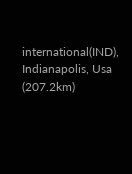international(IND), Indianapolis, Usa (207.2km)